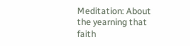Meditation: About the yearning that faith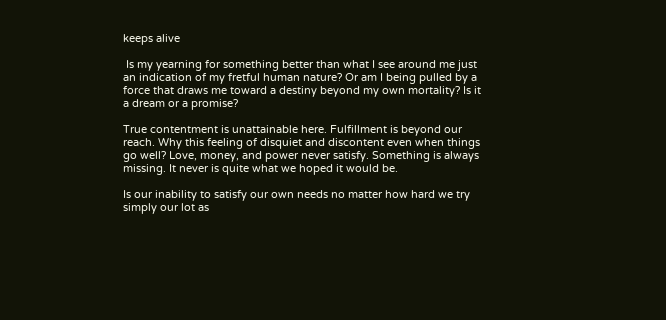keeps alive

 Is my yearning for something better than what I see around me just an indication of my fretful human nature? Or am I being pulled by a force that draws me toward a destiny beyond my own mortality? Is it a dream or a promise?

True contentment is unattainable here. Fulfillment is beyond our reach. Why this feeling of disquiet and discontent even when things go well? Love, money, and power never satisfy. Something is always missing. It never is quite what we hoped it would be.

Is our inability to satisfy our own needs no matter how hard we try simply our lot as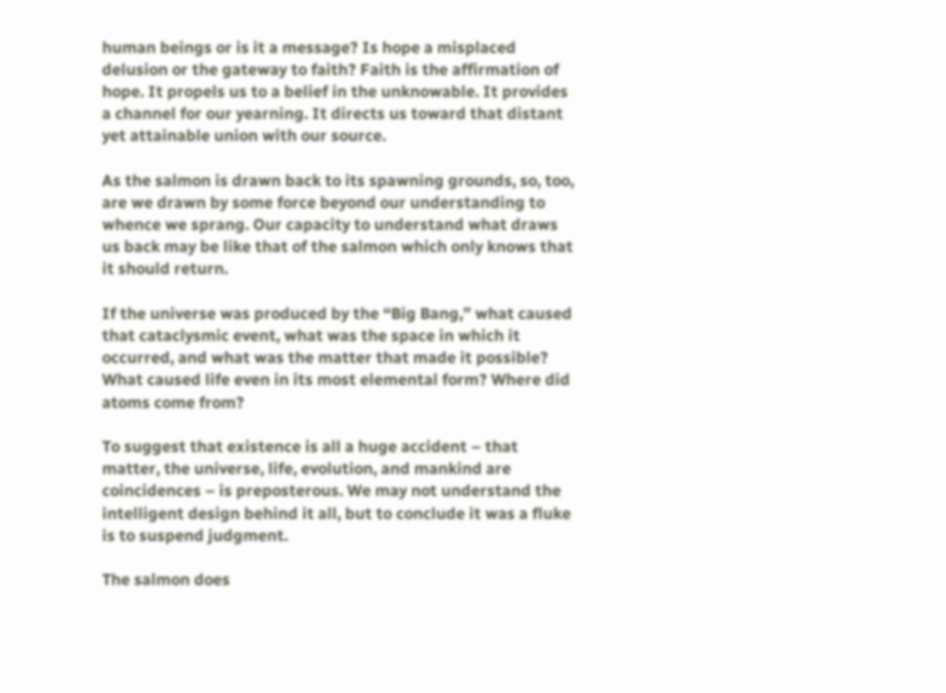human beings or is it a message? Is hope a misplaced delusion or the gateway to faith? Faith is the affirmation of hope. It propels us to a belief in the unknowable. It provides a channel for our yearning. It directs us toward that distant yet attainable union with our source.

As the salmon is drawn back to its spawning grounds, so, too, are we drawn by some force beyond our understanding to whence we sprang. Our capacity to understand what draws us back may be like that of the salmon which only knows that it should return.

If the universe was produced by the “Big Bang,” what caused that cataclysmic event, what was the space in which it occurred, and what was the matter that made it possible? What caused life even in its most elemental form? Where did atoms come from?

To suggest that existence is all a huge accident – that matter, the universe, life, evolution, and mankind are coincidences – is preposterous. We may not understand the intelligent design behind it all, but to conclude it was a fluke is to suspend judgment.

The salmon does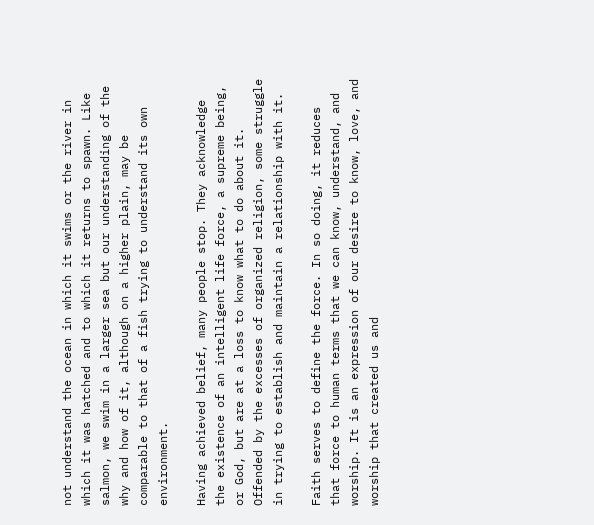not understand the ocean in which it swims or the river in which it was hatched and to which it returns to spawn. Like salmon, we swim in a larger sea but our understanding of the why and how of it, although on a higher plain, may be comparable to that of a fish trying to understand its own environment.

Having achieved belief, many people stop. They acknowledge the existence of an intelligent life force, a supreme being, or God, but are at a loss to know what to do about it. Offended by the excesses of organized religion, some struggle in trying to establish and maintain a relationship with it.

Faith serves to define the force. In so doing, it reduces that force to human terms that we can know, understand, and worship. It is an expression of our desire to know, love, and worship that created us and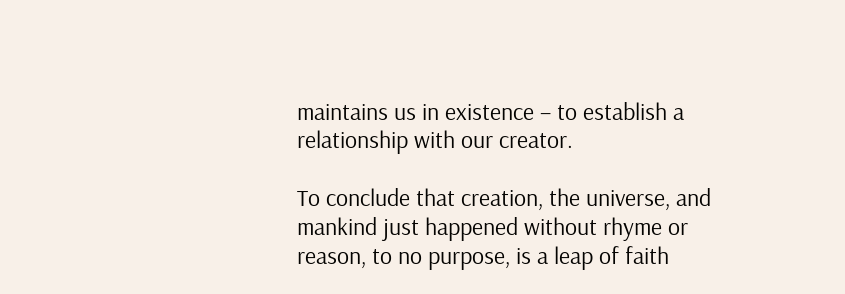maintains us in existence – to establish a relationship with our creator.

To conclude that creation, the universe, and mankind just happened without rhyme or reason, to no purpose, is a leap of faith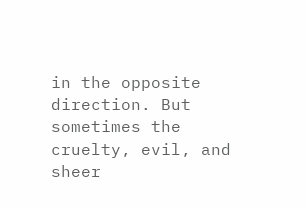in the opposite direction. But sometimes the cruelty, evil, and sheer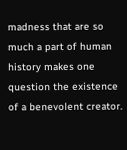madness that are so much a part of human history makes one question the existence of a benevolent creator.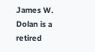James W. Dolan is a retired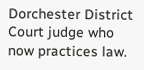Dorchester District Court judge who now practices law.